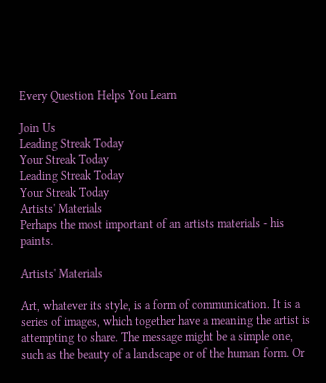Every Question Helps You Learn

Join Us
Leading Streak Today
Your Streak Today
Leading Streak Today
Your Streak Today
Artists' Materials
Perhaps the most important of an artists materials - his paints.

Artists' Materials

Art, whatever its style, is a form of communication. It is a series of images, which together have a meaning the artist is attempting to share. The message might be a simple one, such as the beauty of a landscape or of the human form. Or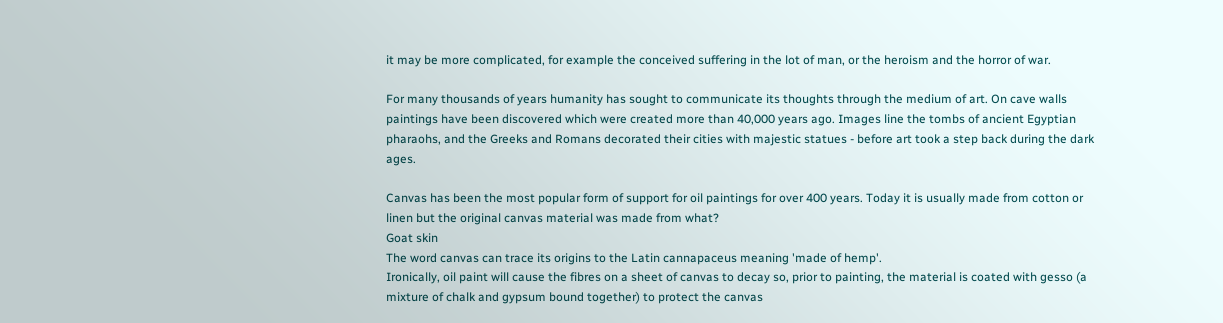it may be more complicated, for example the conceived suffering in the lot of man, or the heroism and the horror of war.

For many thousands of years humanity has sought to communicate its thoughts through the medium of art. On cave walls paintings have been discovered which were created more than 40,000 years ago. Images line the tombs of ancient Egyptian pharaohs, and the Greeks and Romans decorated their cities with majestic statues - before art took a step back during the dark ages.

Canvas has been the most popular form of support for oil paintings for over 400 years. Today it is usually made from cotton or linen but the original canvas material was made from what?
Goat skin
The word canvas can trace its origins to the Latin cannapaceus meaning 'made of hemp'.
Ironically, oil paint will cause the fibres on a sheet of canvas to decay so, prior to painting, the material is coated with gesso (a mixture of chalk and gypsum bound together) to protect the canvas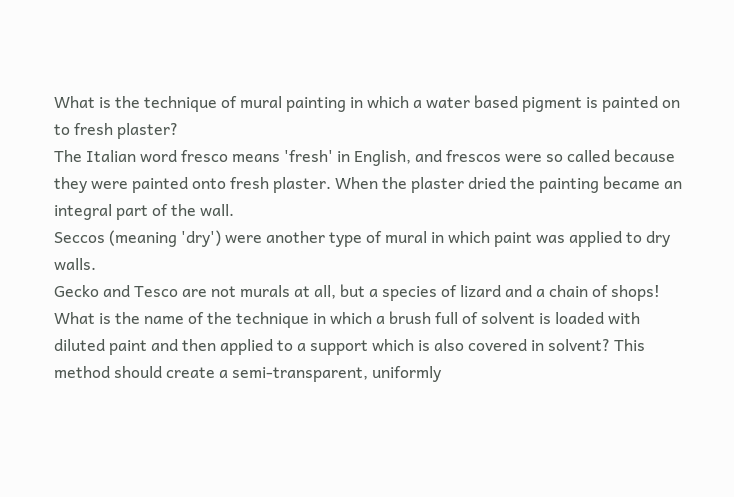What is the technique of mural painting in which a water based pigment is painted on to fresh plaster?
The Italian word fresco means 'fresh' in English, and frescos were so called because they were painted onto fresh plaster. When the plaster dried the painting became an integral part of the wall.
Seccos (meaning 'dry') were another type of mural in which paint was applied to dry walls.
Gecko and Tesco are not murals at all, but a species of lizard and a chain of shops!
What is the name of the technique in which a brush full of solvent is loaded with diluted paint and then applied to a support which is also covered in solvent? This method should create a semi-transparent, uniformly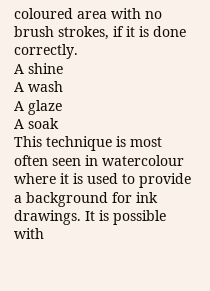coloured area with no brush strokes, if it is done correctly.
A shine
A wash
A glaze
A soak
This technique is most often seen in watercolour where it is used to provide a background for ink drawings. It is possible with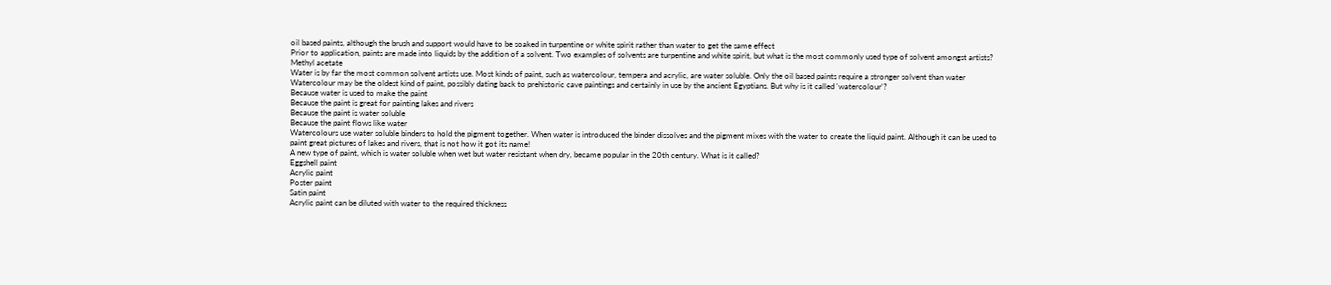oil based paints, although the brush and support would have to be soaked in turpentine or white spirit rather than water to get the same effect
Prior to application, paints are made into liquids by the addition of a solvent. Two examples of solvents are turpentine and white spirit, but what is the most commonly used type of solvent amongst artists?
Methyl acetate
Water is by far the most common solvent artists use. Most kinds of paint, such as watercolour, tempera and acrylic, are water soluble. Only the oil based paints require a stronger solvent than water
Watercolour may be the oldest kind of paint, possibly dating back to prehistoric cave paintings and certainly in use by the ancient Egyptians. But why is it called 'watercolour'?
Because water is used to make the paint
Because the paint is great for painting lakes and rivers
Because the paint is water soluble
Because the paint flows like water
Watercolours use water soluble binders to hold the pigment together. When water is introduced the binder dissolves and the pigment mixes with the water to create the liquid paint. Although it can be used to paint great pictures of lakes and rivers, that is not how it got its name!
A new type of paint, which is water soluble when wet but water resistant when dry, became popular in the 20th century. What is it called?
Eggshell paint
Acrylic paint
Poster paint
Satin paint
Acrylic paint can be diluted with water to the required thickness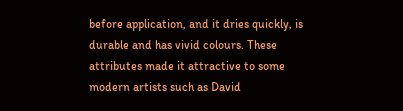before application, and it dries quickly, is durable and has vivid colours. These attributes made it attractive to some modern artists such as David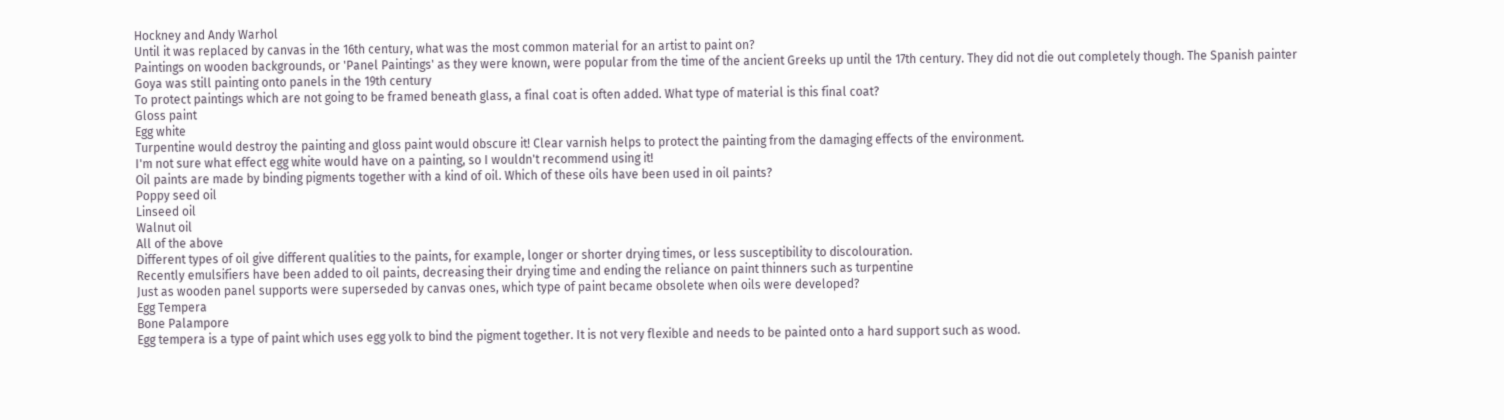Hockney and Andy Warhol
Until it was replaced by canvas in the 16th century, what was the most common material for an artist to paint on?
Paintings on wooden backgrounds, or 'Panel Paintings' as they were known, were popular from the time of the ancient Greeks up until the 17th century. They did not die out completely though. The Spanish painter Goya was still painting onto panels in the 19th century
To protect paintings which are not going to be framed beneath glass, a final coat is often added. What type of material is this final coat?
Gloss paint
Egg white
Turpentine would destroy the painting and gloss paint would obscure it! Clear varnish helps to protect the painting from the damaging effects of the environment.
I'm not sure what effect egg white would have on a painting, so I wouldn't recommend using it!
Oil paints are made by binding pigments together with a kind of oil. Which of these oils have been used in oil paints?
Poppy seed oil
Linseed oil
Walnut oil
All of the above
Different types of oil give different qualities to the paints, for example, longer or shorter drying times, or less susceptibility to discolouration.
Recently emulsifiers have been added to oil paints, decreasing their drying time and ending the reliance on paint thinners such as turpentine
Just as wooden panel supports were superseded by canvas ones, which type of paint became obsolete when oils were developed?
Egg Tempera
Bone Palampore
Egg tempera is a type of paint which uses egg yolk to bind the pigment together. It is not very flexible and needs to be painted onto a hard support such as wood.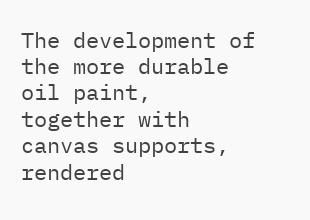The development of the more durable oil paint, together with canvas supports, rendered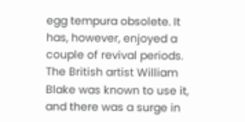egg tempura obsolete. It has, however, enjoyed a couple of revival periods. The British artist William Blake was known to use it, and there was a surge in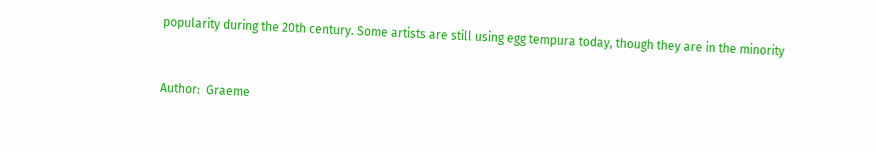popularity during the 20th century. Some artists are still using egg tempura today, though they are in the minority


Author:  Graeme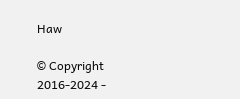Haw

© Copyright 2016-2024 -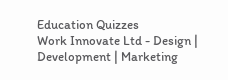Education Quizzes
Work Innovate Ltd - Design | Development | Marketing